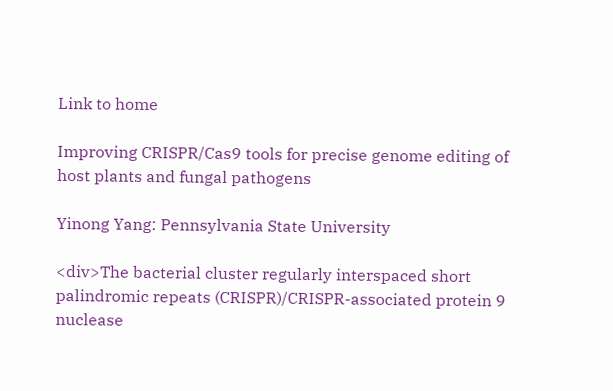Link to home

Improving CRISPR/Cas9 tools for precise genome editing of host plants and fungal pathogens

Yinong Yang: Pennsylvania State University

<div>The bacterial cluster regularly interspaced short palindromic repeats (CRISPR)/CRISPR-associated protein 9 nuclease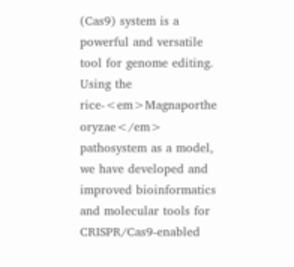(Cas9) system is a powerful and versatile tool for genome editing. Using the rice-<em>Magnaporthe oryzae</em> pathosystem as a model, we have developed and improved bioinformatics and molecular tools for CRISPR/Cas9-enabled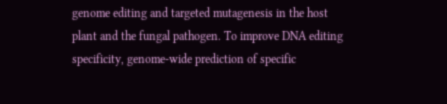genome editing and targeted mutagenesis in the host plant and the fungal pathogen. To improve DNA editing specificity, genome-wide prediction of specific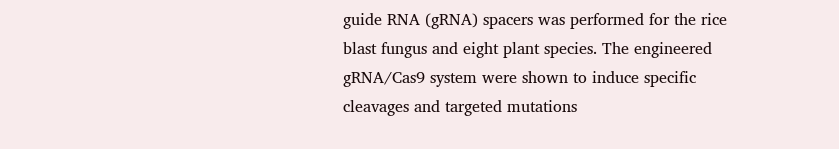guide RNA (gRNA) spacers was performed for the rice blast fungus and eight plant species. The engineered gRNA/Cas9 system were shown to induce specific cleavages and targeted mutations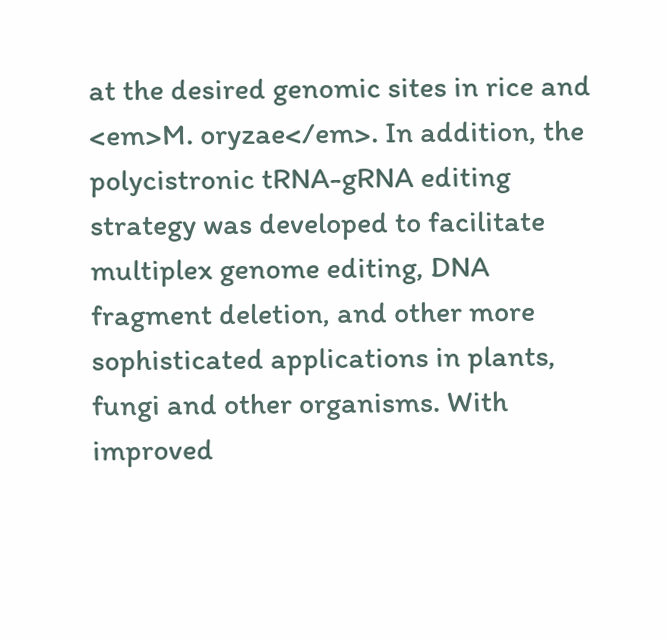at the desired genomic sites in rice and <em>M. oryzae</em>. In addition, the polycistronic tRNA-gRNA editing strategy was developed to facilitate multiplex genome editing, DNA fragment deletion, and other more sophisticated applications in plants, fungi and other organisms. With improved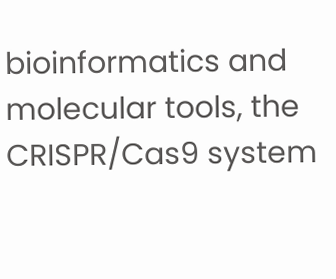bioinformatics and molecular tools, the CRISPR/Cas9 system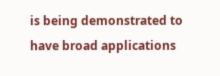is being demonstrated to have broad applications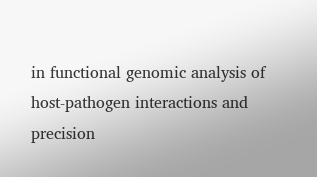in functional genomic analysis of host-pathogen interactions and precision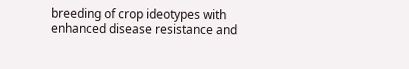breeding of crop ideotypes with enhanced disease resistance and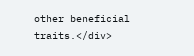other beneficial traits.</div>